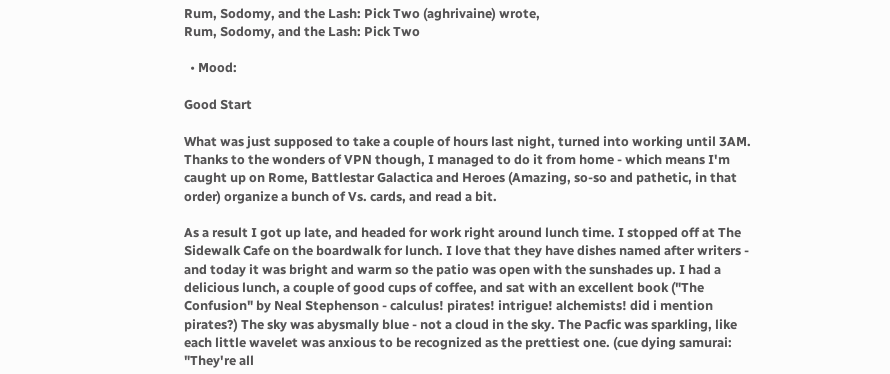Rum, Sodomy, and the Lash: Pick Two (aghrivaine) wrote,
Rum, Sodomy, and the Lash: Pick Two

  • Mood:

Good Start

What was just supposed to take a couple of hours last night, turned into working until 3AM. Thanks to the wonders of VPN though, I managed to do it from home - which means I'm caught up on Rome, Battlestar Galactica and Heroes (Amazing, so-so and pathetic, in that order) organize a bunch of Vs. cards, and read a bit.

As a result I got up late, and headed for work right around lunch time. I stopped off at The Sidewalk Cafe on the boardwalk for lunch. I love that they have dishes named after writers - and today it was bright and warm so the patio was open with the sunshades up. I had a delicious lunch, a couple of good cups of coffee, and sat with an excellent book ("The Confusion" by Neal Stephenson - calculus! pirates! intrigue! alchemists! did i mention pirates?) The sky was abysmally blue - not a cloud in the sky. The Pacfic was sparkling, like each little wavelet was anxious to be recognized as the prettiest one. (cue dying samurai: "They're all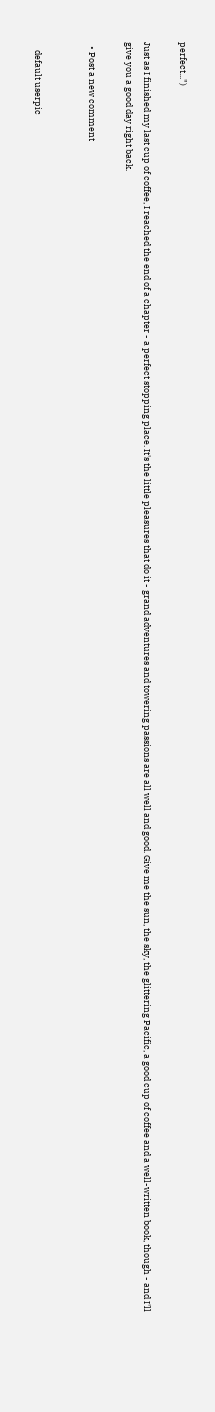perfect...")

Just as I finished my last cup of coffee, I reached the end of a chapter - a perfect stopping place. It's the little pleasures that do it - grand adventures and towering passions are all well and good. Give me the sun, the sky, the glittering Pacific, a good cup of coffee and a well-written book, though - and I'll give you a good day right back.

  • Post a new comment


    default userpic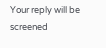Your reply will be screened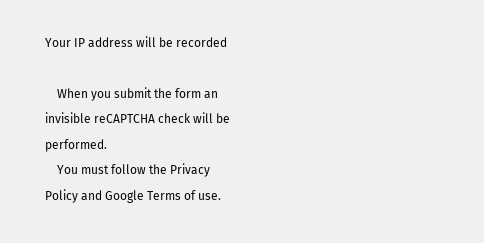Your IP address will be recorded

    When you submit the form an invisible reCAPTCHA check will be performed.
    You must follow the Privacy Policy and Google Terms of use.